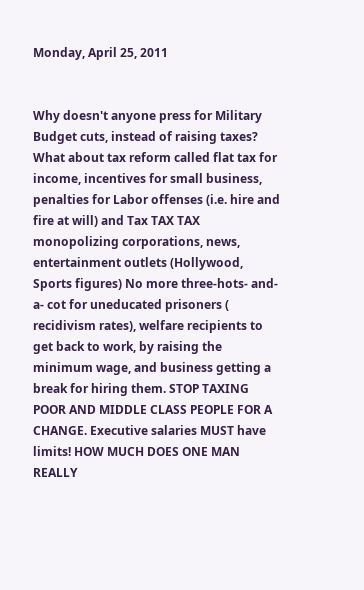Monday, April 25, 2011


Why doesn't anyone press for Military Budget cuts, instead of raising taxes? What about tax reform called flat tax for income, incentives for small business, penalties for Labor offenses (i.e. hire and fire at will) and Tax TAX TAX monopolizing corporations, news, entertainment outlets (Hollywood, Sports figures) No more three-hots- and- a- cot for uneducated prisoners ( recidivism rates), welfare recipients to get back to work, by raising the minimum wage, and business getting a break for hiring them. STOP TAXING POOR AND MIDDLE CLASS PEOPLE FOR A CHANGE. Executive salaries MUST have limits! HOW MUCH DOES ONE MAN REALLY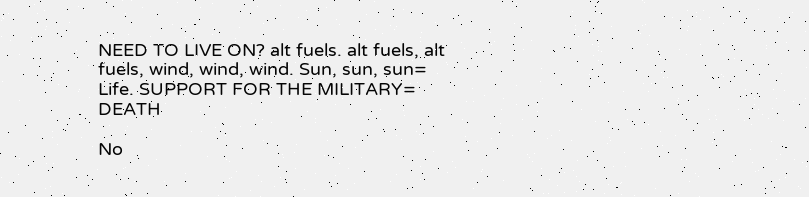NEED TO LIVE ON? alt fuels. alt fuels, alt fuels, wind, wind, wind. Sun, sun, sun= Life. SUPPORT FOR THE MILITARY= DEATH

No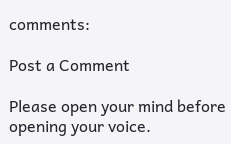comments:

Post a Comment

Please open your mind before opening your voice.